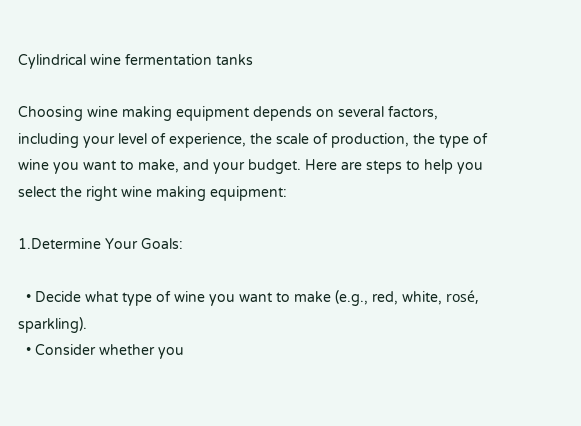Cylindrical wine fermentation tanks

Choosing wine making equipment depends on several factors, including your level of experience, the scale of production, the type of wine you want to make, and your budget. Here are steps to help you select the right wine making equipment:

1.Determine Your Goals:

  • Decide what type of wine you want to make (e.g., red, white, rosé, sparkling).
  • Consider whether you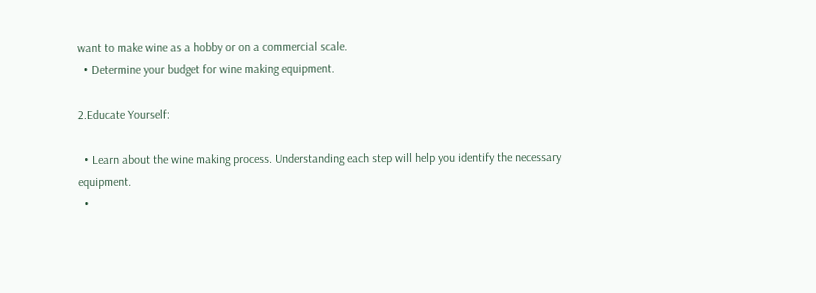want to make wine as a hobby or on a commercial scale.
  • Determine your budget for wine making equipment.

2.Educate Yourself:

  • Learn about the wine making process. Understanding each step will help you identify the necessary equipment.
  •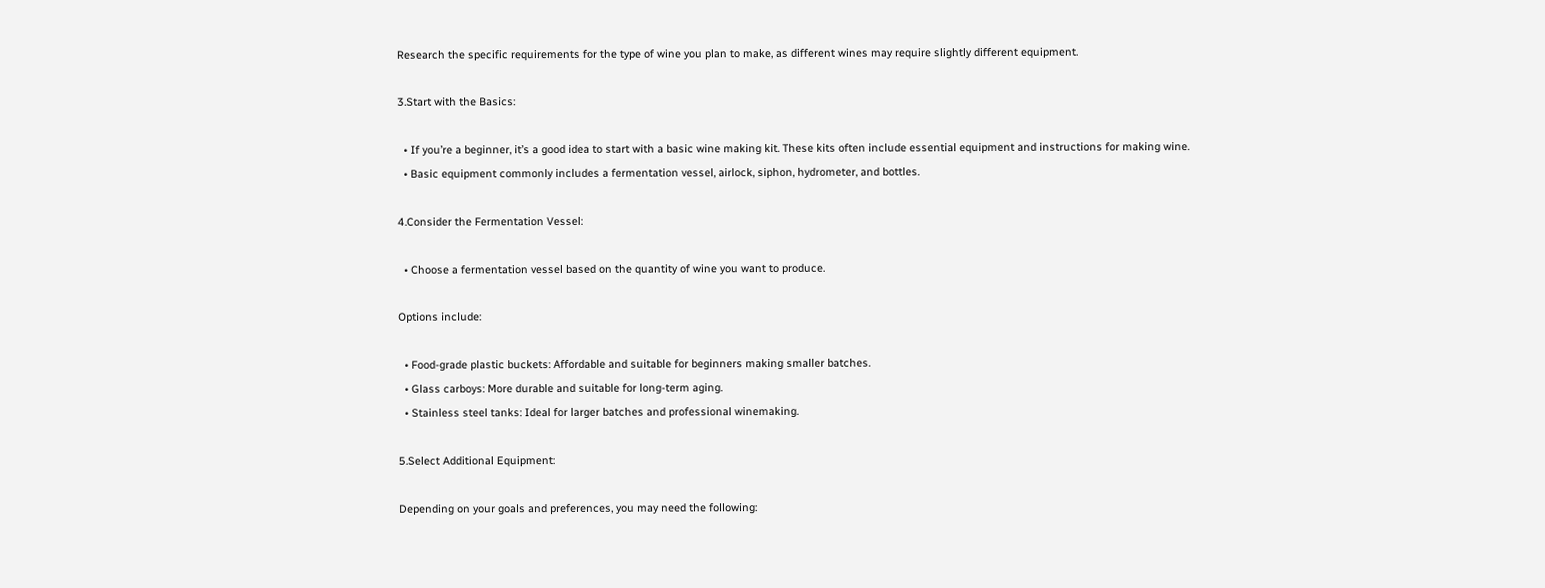Research the specific requirements for the type of wine you plan to make, as different wines may require slightly different equipment.

3.Start with the Basics:

  • If you’re a beginner, it’s a good idea to start with a basic wine making kit. These kits often include essential equipment and instructions for making wine.
  • Basic equipment commonly includes a fermentation vessel, airlock, siphon, hydrometer, and bottles.

4.Consider the Fermentation Vessel:

  • Choose a fermentation vessel based on the quantity of wine you want to produce.

Options include:

  • Food-grade plastic buckets: Affordable and suitable for beginners making smaller batches.
  • Glass carboys: More durable and suitable for long-term aging.
  • Stainless steel tanks: Ideal for larger batches and professional winemaking.

5.Select Additional Equipment:

Depending on your goals and preferences, you may need the following: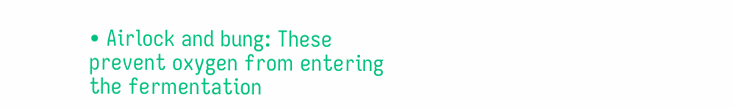• Airlock and bung: These prevent oxygen from entering the fermentation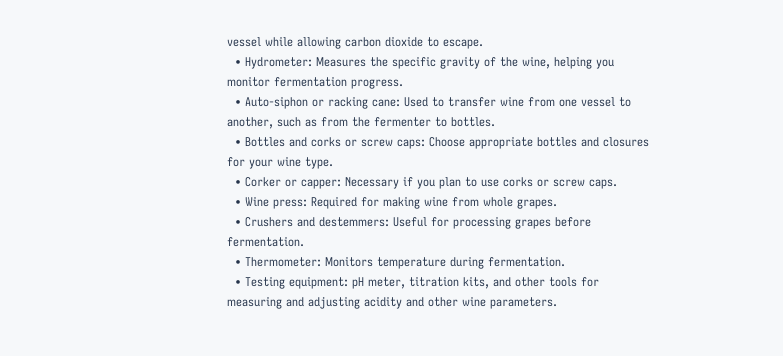vessel while allowing carbon dioxide to escape.
  • Hydrometer: Measures the specific gravity of the wine, helping you monitor fermentation progress.
  • Auto-siphon or racking cane: Used to transfer wine from one vessel to another, such as from the fermenter to bottles.
  • Bottles and corks or screw caps: Choose appropriate bottles and closures for your wine type.
  • Corker or capper: Necessary if you plan to use corks or screw caps.
  • Wine press: Required for making wine from whole grapes.
  • Crushers and destemmers: Useful for processing grapes before fermentation.
  • Thermometer: Monitors temperature during fermentation.
  • Testing equipment: pH meter, titration kits, and other tools for measuring and adjusting acidity and other wine parameters.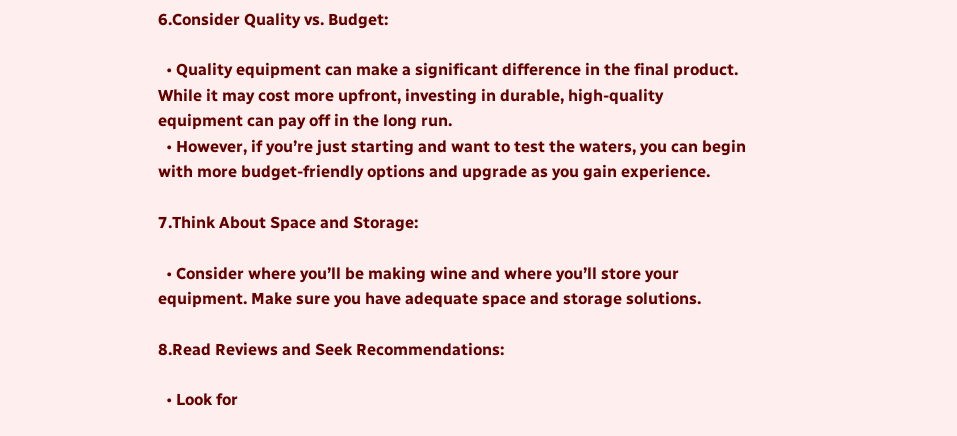6.Consider Quality vs. Budget:

  • Quality equipment can make a significant difference in the final product. While it may cost more upfront, investing in durable, high-quality equipment can pay off in the long run.
  • However, if you’re just starting and want to test the waters, you can begin with more budget-friendly options and upgrade as you gain experience.

7.Think About Space and Storage:

  • Consider where you’ll be making wine and where you’ll store your equipment. Make sure you have adequate space and storage solutions.

8.Read Reviews and Seek Recommendations:

  • Look for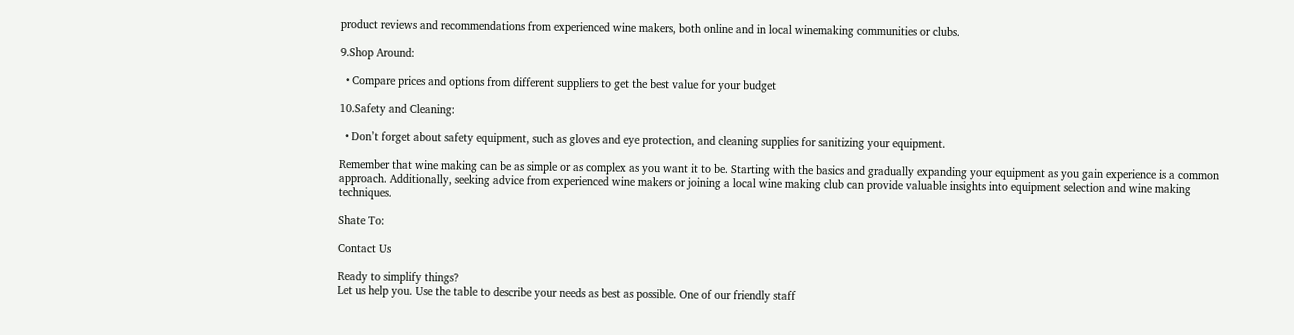product reviews and recommendations from experienced wine makers, both online and in local winemaking communities or clubs.

9.Shop Around:

  • Compare prices and options from different suppliers to get the best value for your budget

10.Safety and Cleaning:

  • Don’t forget about safety equipment, such as gloves and eye protection, and cleaning supplies for sanitizing your equipment.

Remember that wine making can be as simple or as complex as you want it to be. Starting with the basics and gradually expanding your equipment as you gain experience is a common approach. Additionally, seeking advice from experienced wine makers or joining a local wine making club can provide valuable insights into equipment selection and wine making techniques.

Shate To:

Contact Us

Ready to simplify things?
Let us help you. Use the table to describe your needs as best as possible. One of our friendly staff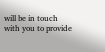will be in touch with you to provide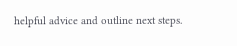helpful advice and outline next steps.